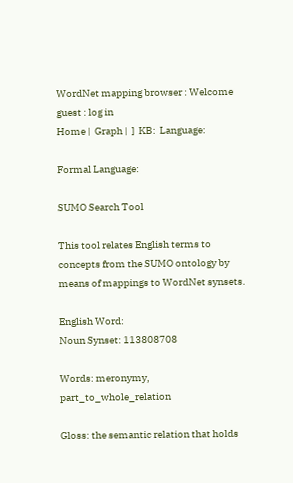WordNet mapping browser : Welcome guest : log in
Home |  Graph |  ]  KB:  Language:

Formal Language:

SUMO Search Tool

This tool relates English terms to concepts from the SUMO ontology by means of mappings to WordNet synsets.

English Word:
Noun Synset: 113808708

Words: meronymy, part_to_whole_relation

Gloss: the semantic relation that holds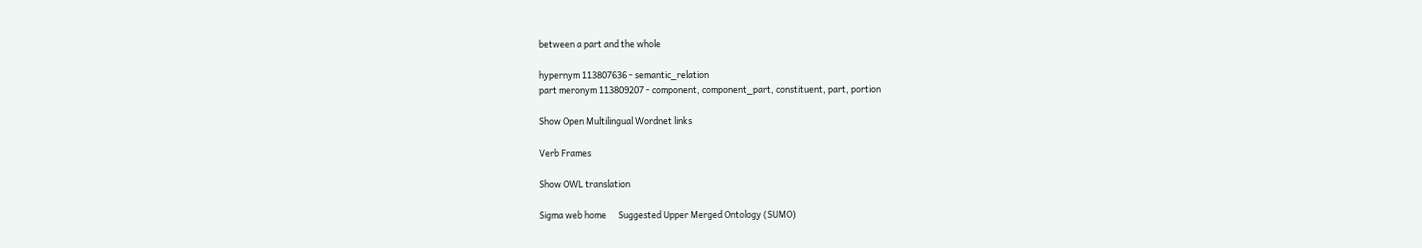between a part and the whole

hypernym 113807636 - semantic_relation
part meronym 113809207 - component, component_part, constituent, part, portion

Show Open Multilingual Wordnet links

Verb Frames

Show OWL translation

Sigma web home      Suggested Upper Merged Ontology (SUMO)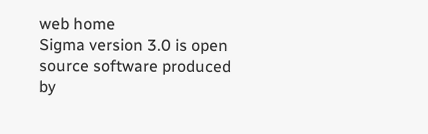web home
Sigma version 3.0 is open source software produced by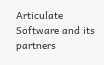Articulate Software and its partners